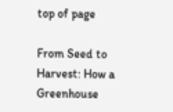top of page

From Seed to Harvest: How a Greenhouse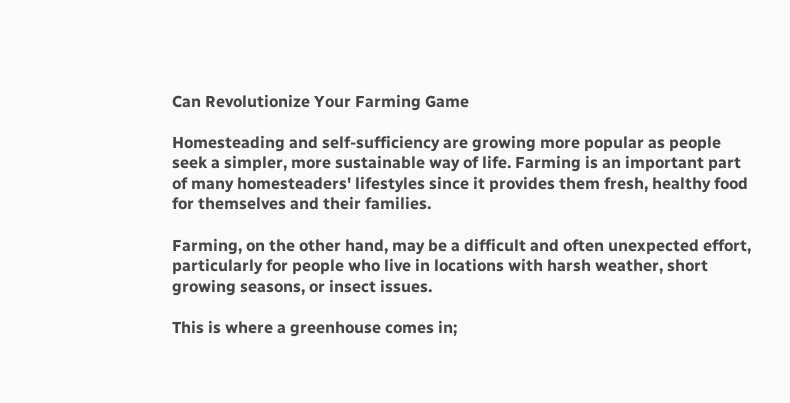Can Revolutionize Your Farming Game

Homesteading and self-sufficiency are growing more popular as people seek a simpler, more sustainable way of life. Farming is an important part of many homesteaders' lifestyles since it provides them fresh, healthy food for themselves and their families.

Farming, on the other hand, may be a difficult and often unexpected effort, particularly for people who live in locations with harsh weather, short growing seasons, or insect issues.

This is where a greenhouse comes in;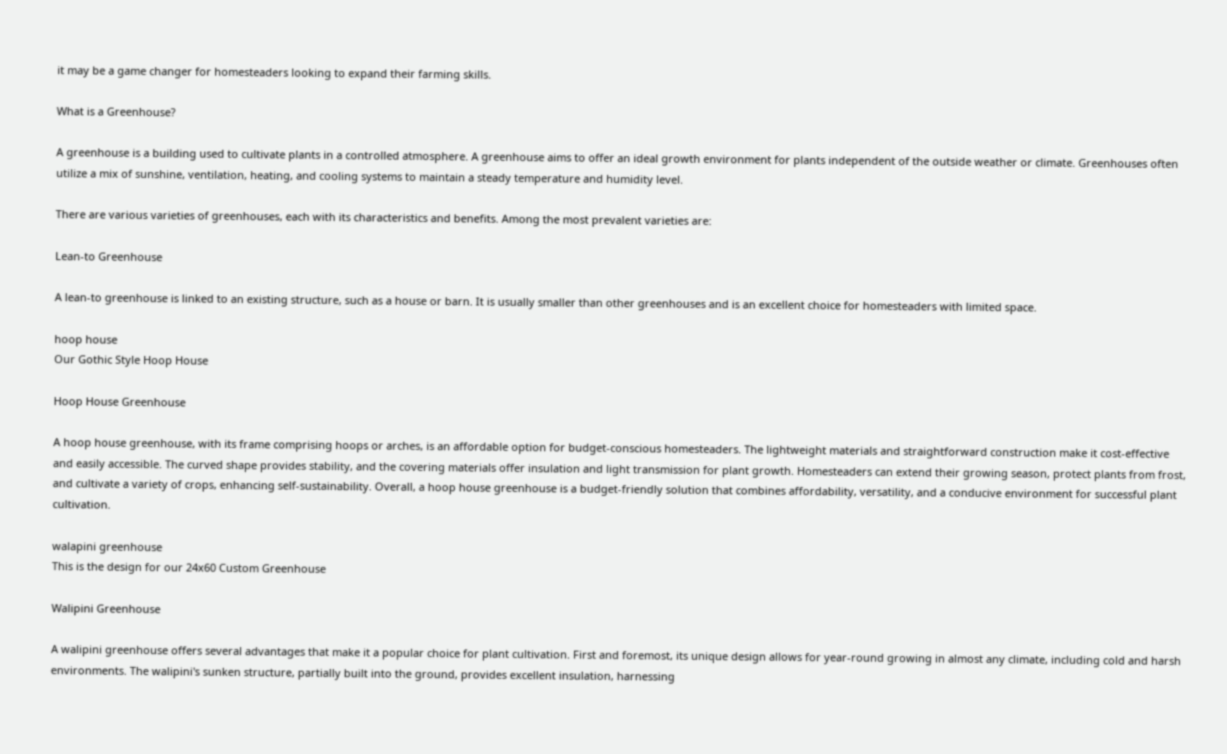it may be a game changer for homesteaders looking to expand their farming skills.

What is a Greenhouse?

A greenhouse is a building used to cultivate plants in a controlled atmosphere. A greenhouse aims to offer an ideal growth environment for plants independent of the outside weather or climate. Greenhouses often utilize a mix of sunshine, ventilation, heating, and cooling systems to maintain a steady temperature and humidity level.

There are various varieties of greenhouses, each with its characteristics and benefits. Among the most prevalent varieties are:

Lean-to Greenhouse

A lean-to greenhouse is linked to an existing structure, such as a house or barn. It is usually smaller than other greenhouses and is an excellent choice for homesteaders with limited space.

hoop house
Our Gothic Style Hoop House

Hoop House Greenhouse

A hoop house greenhouse, with its frame comprising hoops or arches, is an affordable option for budget-conscious homesteaders. The lightweight materials and straightforward construction make it cost-effective and easily accessible. The curved shape provides stability, and the covering materials offer insulation and light transmission for plant growth. Homesteaders can extend their growing season, protect plants from frost, and cultivate a variety of crops, enhancing self-sustainability. Overall, a hoop house greenhouse is a budget-friendly solution that combines affordability, versatility, and a conducive environment for successful plant cultivation.

walapini greenhouse
This is the design for our 24x60 Custom Greenhouse

Walipini Greenhouse

A walipini greenhouse offers several advantages that make it a popular choice for plant cultivation. First and foremost, its unique design allows for year-round growing in almost any climate, including cold and harsh environments. The walipini's sunken structure, partially built into the ground, provides excellent insulation, harnessing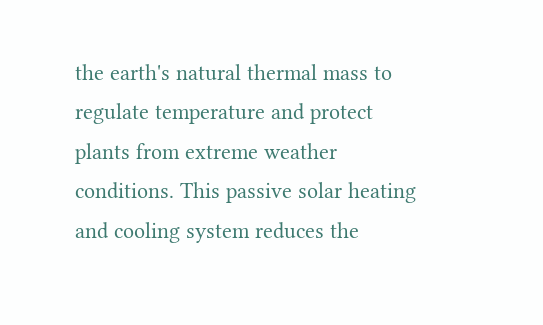the earth's natural thermal mass to regulate temperature and protect plants from extreme weather conditions. This passive solar heating and cooling system reduces the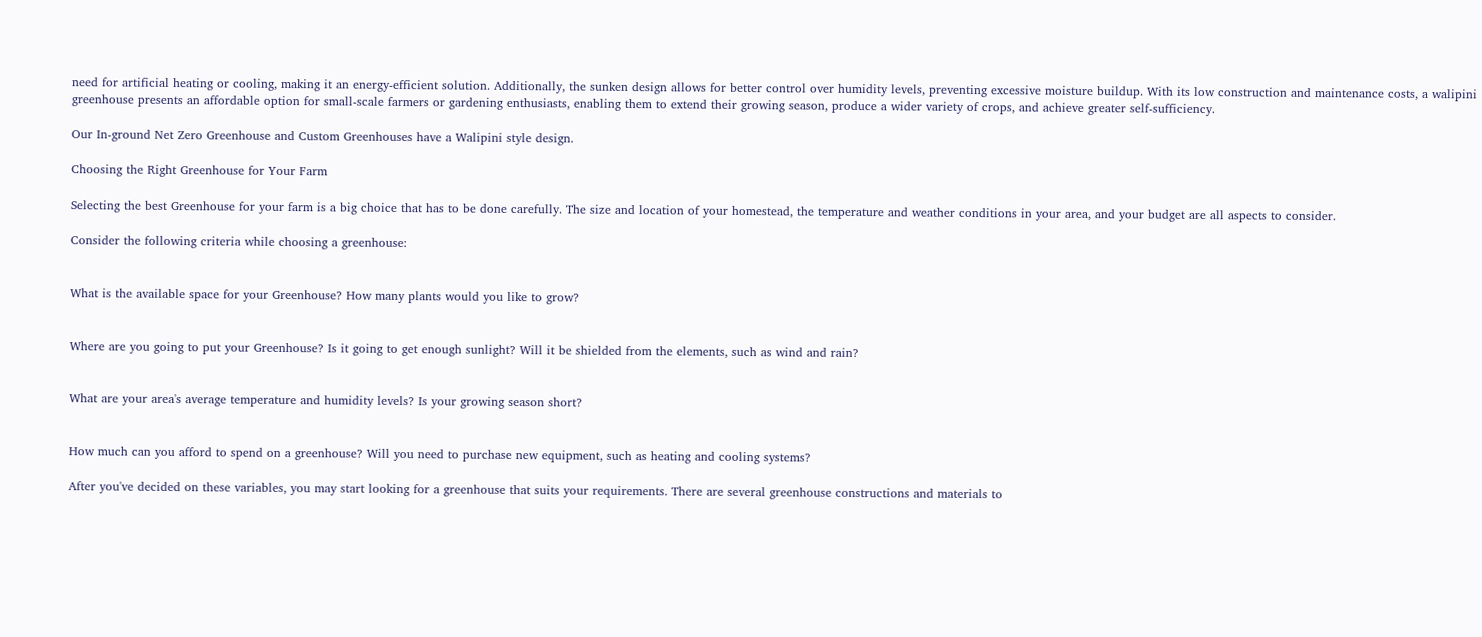need for artificial heating or cooling, making it an energy-efficient solution. Additionally, the sunken design allows for better control over humidity levels, preventing excessive moisture buildup. With its low construction and maintenance costs, a walipini greenhouse presents an affordable option for small-scale farmers or gardening enthusiasts, enabling them to extend their growing season, produce a wider variety of crops, and achieve greater self-sufficiency.

Our In-ground Net Zero Greenhouse and Custom Greenhouses have a Walipini style design.

Choosing the Right Greenhouse for Your Farm

Selecting the best Greenhouse for your farm is a big choice that has to be done carefully. The size and location of your homestead, the temperature and weather conditions in your area, and your budget are all aspects to consider.

Consider the following criteria while choosing a greenhouse:


What is the available space for your Greenhouse? How many plants would you like to grow?


Where are you going to put your Greenhouse? Is it going to get enough sunlight? Will it be shielded from the elements, such as wind and rain?


What are your area's average temperature and humidity levels? Is your growing season short?


How much can you afford to spend on a greenhouse? Will you need to purchase new equipment, such as heating and cooling systems?

After you've decided on these variables, you may start looking for a greenhouse that suits your requirements. There are several greenhouse constructions and materials to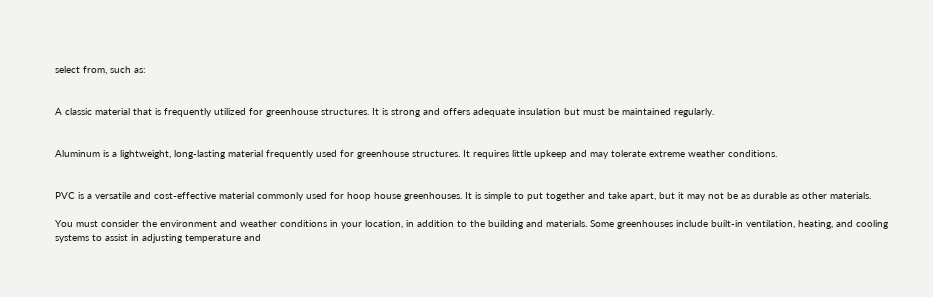select from, such as:


A classic material that is frequently utilized for greenhouse structures. It is strong and offers adequate insulation but must be maintained regularly.


Aluminum is a lightweight, long-lasting material frequently used for greenhouse structures. It requires little upkeep and may tolerate extreme weather conditions.


PVC is a versatile and cost-effective material commonly used for hoop house greenhouses. It is simple to put together and take apart, but it may not be as durable as other materials.

You must consider the environment and weather conditions in your location, in addition to the building and materials. Some greenhouses include built-in ventilation, heating, and cooling systems to assist in adjusting temperature and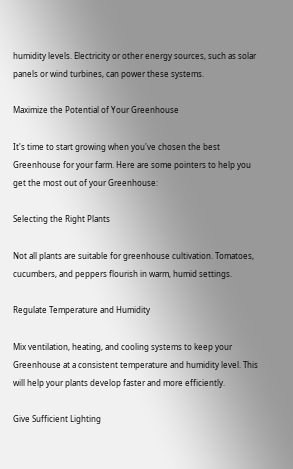humidity levels. Electricity or other energy sources, such as solar panels or wind turbines, can power these systems.

Maximize the Potential of Your Greenhouse

It's time to start growing when you've chosen the best Greenhouse for your farm. Here are some pointers to help you get the most out of your Greenhouse:

Selecting the Right Plants

Not all plants are suitable for greenhouse cultivation. Tomatoes, cucumbers, and peppers flourish in warm, humid settings.

Regulate Temperature and Humidity

Mix ventilation, heating, and cooling systems to keep your Greenhouse at a consistent temperature and humidity level. This will help your plants develop faster and more efficiently.

Give Sufficient Lighting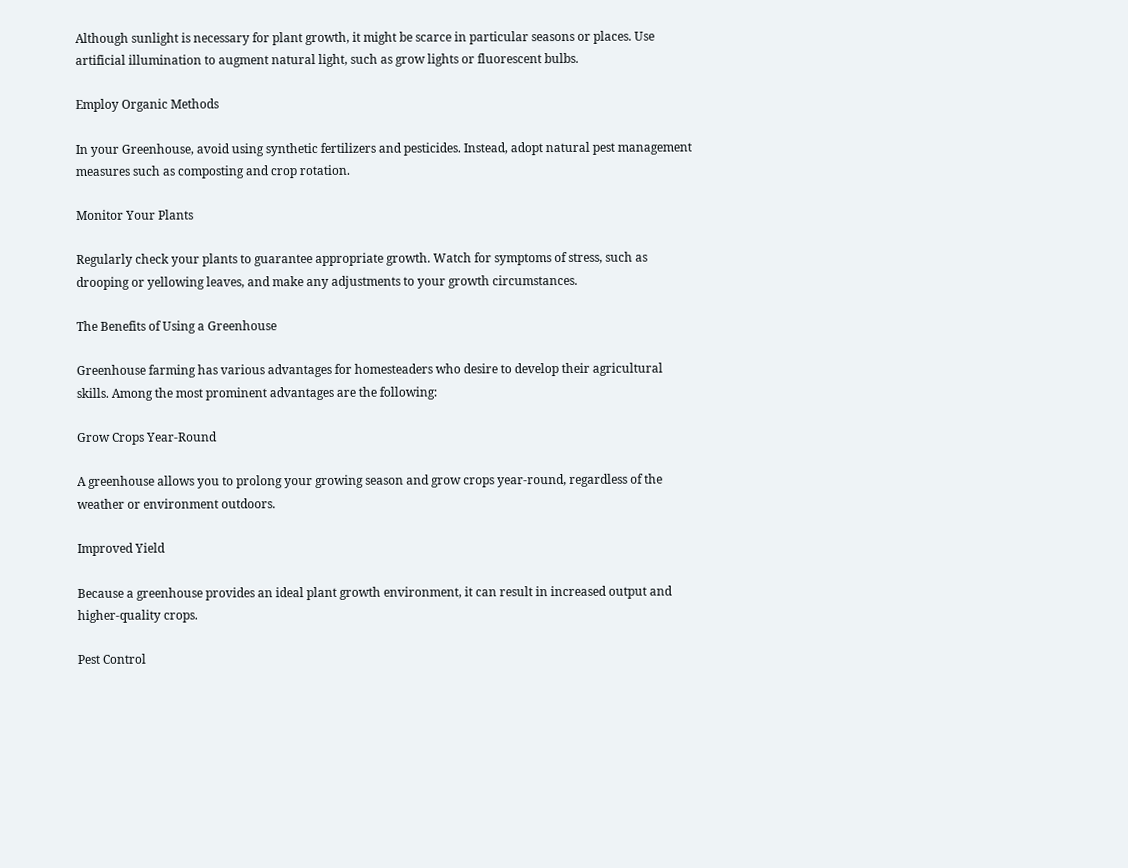Although sunlight is necessary for plant growth, it might be scarce in particular seasons or places. Use artificial illumination to augment natural light, such as grow lights or fluorescent bulbs.

Employ Organic Methods

In your Greenhouse, avoid using synthetic fertilizers and pesticides. Instead, adopt natural pest management measures such as composting and crop rotation.

Monitor Your Plants

Regularly check your plants to guarantee appropriate growth. Watch for symptoms of stress, such as drooping or yellowing leaves, and make any adjustments to your growth circumstances.

The Benefits of Using a Greenhouse

Greenhouse farming has various advantages for homesteaders who desire to develop their agricultural skills. Among the most prominent advantages are the following:

Grow Crops Year-Round

A greenhouse allows you to prolong your growing season and grow crops year-round, regardless of the weather or environment outdoors.

Improved Yield

Because a greenhouse provides an ideal plant growth environment, it can result in increased output and higher-quality crops.

Pest Control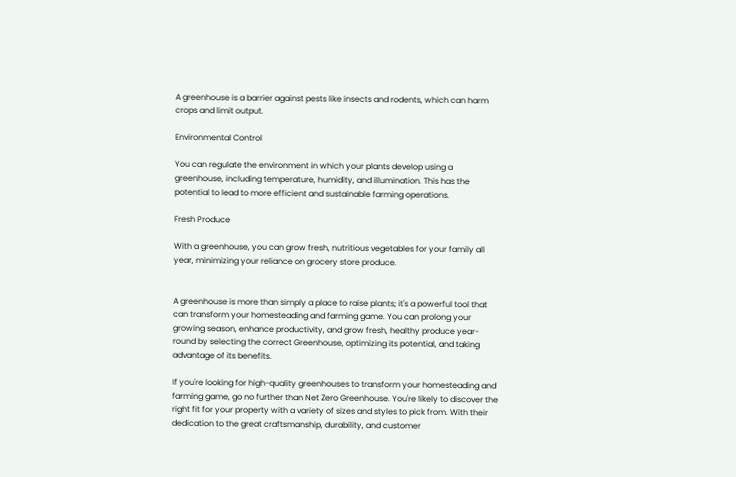A greenhouse is a barrier against pests like insects and rodents, which can harm crops and limit output.

Environmental Control

You can regulate the environment in which your plants develop using a greenhouse, including temperature, humidity, and illumination. This has the potential to lead to more efficient and sustainable farming operations.

Fresh Produce

With a greenhouse, you can grow fresh, nutritious vegetables for your family all year, minimizing your reliance on grocery store produce.


A greenhouse is more than simply a place to raise plants; it's a powerful tool that can transform your homesteading and farming game. You can prolong your growing season, enhance productivity, and grow fresh, healthy produce year-round by selecting the correct Greenhouse, optimizing its potential, and taking advantage of its benefits.

If you're looking for high-quality greenhouses to transform your homesteading and farming game, go no further than Net Zero Greenhouse. You're likely to discover the right fit for your property with a variety of sizes and styles to pick from. With their dedication to the great craftsmanship, durability, and customer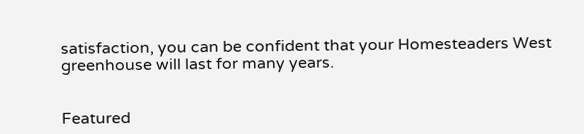satisfaction, you can be confident that your Homesteaders West greenhouse will last for many years.


Featured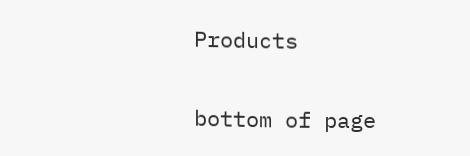Products

bottom of page